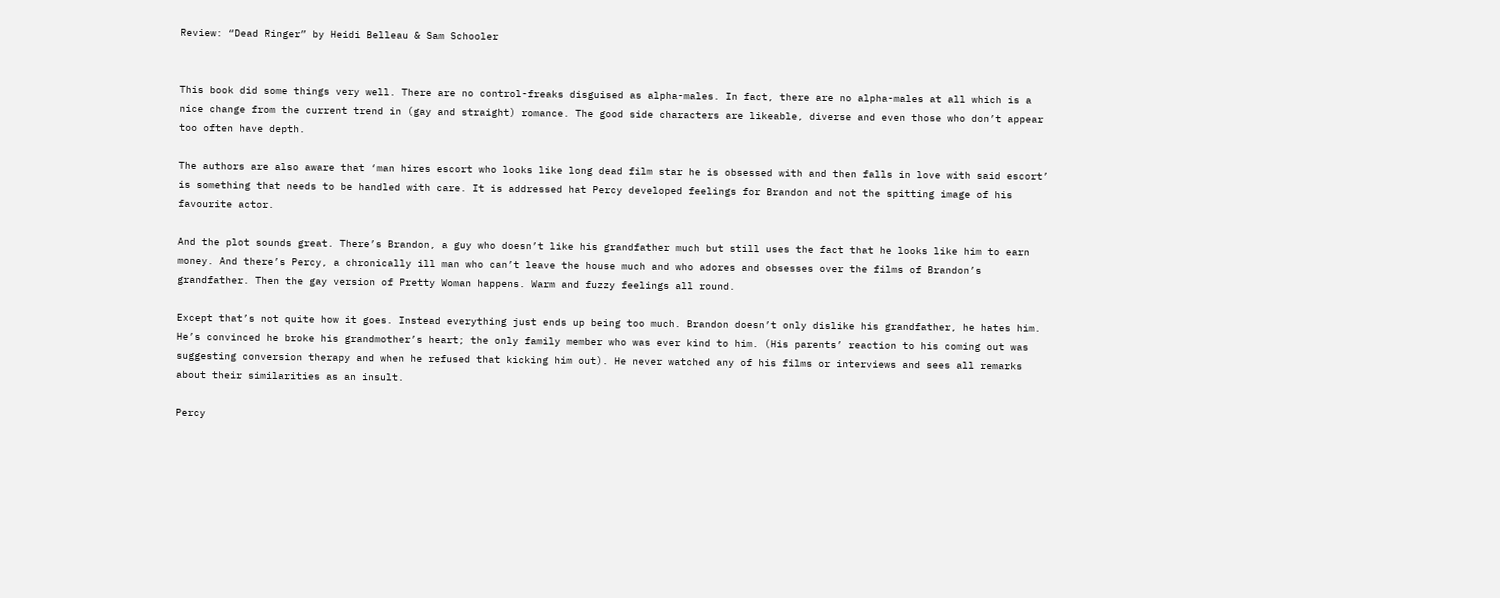Review: “Dead Ringer” by Heidi Belleau & Sam Schooler


This book did some things very well. There are no control-freaks disguised as alpha-males. In fact, there are no alpha-males at all which is a nice change from the current trend in (gay and straight) romance. The good side characters are likeable, diverse and even those who don’t appear too often have depth.

The authors are also aware that ‘man hires escort who looks like long dead film star he is obsessed with and then falls in love with said escort’ is something that needs to be handled with care. It is addressed hat Percy developed feelings for Brandon and not the spitting image of his favourite actor.

And the plot sounds great. There’s Brandon, a guy who doesn’t like his grandfather much but still uses the fact that he looks like him to earn money. And there’s Percy, a chronically ill man who can’t leave the house much and who adores and obsesses over the films of Brandon’s grandfather. Then the gay version of Pretty Woman happens. Warm and fuzzy feelings all round.

Except that’s not quite how it goes. Instead everything just ends up being too much. Brandon doesn’t only dislike his grandfather, he hates him. He’s convinced he broke his grandmother’s heart; the only family member who was ever kind to him. (His parents’ reaction to his coming out was suggesting conversion therapy and when he refused that kicking him out). He never watched any of his films or interviews and sees all remarks about their similarities as an insult.

Percy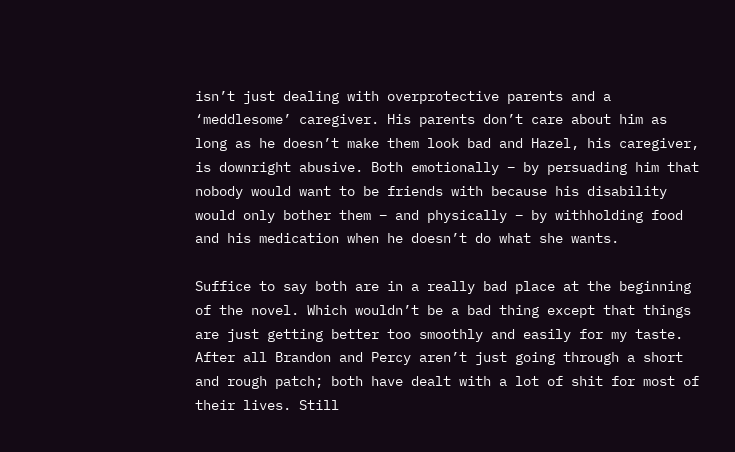isn’t just dealing with overprotective parents and a ‘meddlesome’ caregiver. His parents don’t care about him as long as he doesn’t make them look bad and Hazel, his caregiver, is downright abusive. Both emotionally – by persuading him that nobody would want to be friends with because his disability would only bother them – and physically – by withholding food and his medication when he doesn’t do what she wants.

Suffice to say both are in a really bad place at the beginning of the novel. Which wouldn’t be a bad thing except that things are just getting better too smoothly and easily for my taste. After all Brandon and Percy aren’t just going through a short and rough patch; both have dealt with a lot of shit for most of their lives. Still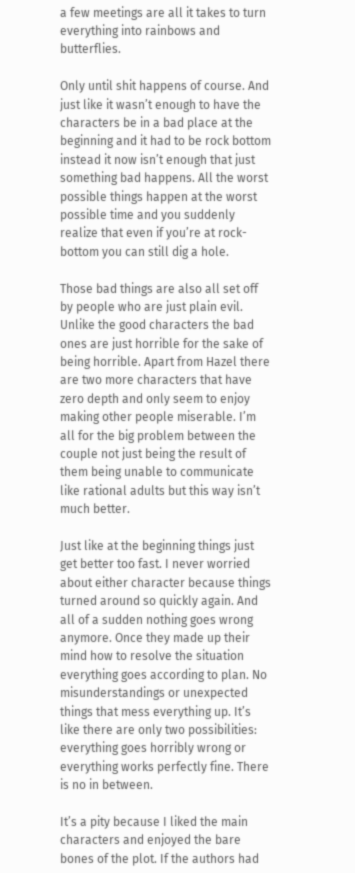a few meetings are all it takes to turn everything into rainbows and butterflies.

Only until shit happens of course. And just like it wasn’t enough to have the characters be in a bad place at the beginning and it had to be rock bottom instead it now isn’t enough that just something bad happens. All the worst possible things happen at the worst possible time and you suddenly realize that even if you’re at rock-bottom you can still dig a hole.

Those bad things are also all set off by people who are just plain evil. Unlike the good characters the bad ones are just horrible for the sake of being horrible. Apart from Hazel there are two more characters that have zero depth and only seem to enjoy making other people miserable. I’m all for the big problem between the couple not just being the result of them being unable to communicate like rational adults but this way isn’t much better.

Just like at the beginning things just get better too fast. I never worried about either character because things turned around so quickly again. And all of a sudden nothing goes wrong anymore. Once they made up their mind how to resolve the situation everything goes according to plan. No misunderstandings or unexpected things that mess everything up. It’s like there are only two possibilities: everything goes horribly wrong or everything works perfectly fine. There is no in between.

It’s a pity because I liked the main characters and enjoyed the bare bones of the plot. If the authors had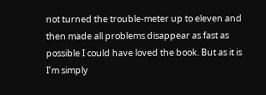not turned the trouble-meter up to eleven and then made all problems disappear as fast as possible I could have loved the book. But as it is I’m simply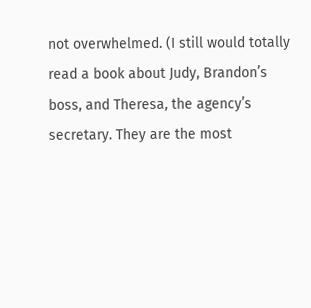not overwhelmed. (I still would totally read a book about Judy, Brandon’s boss, and Theresa, the agency’s secretary. They are the most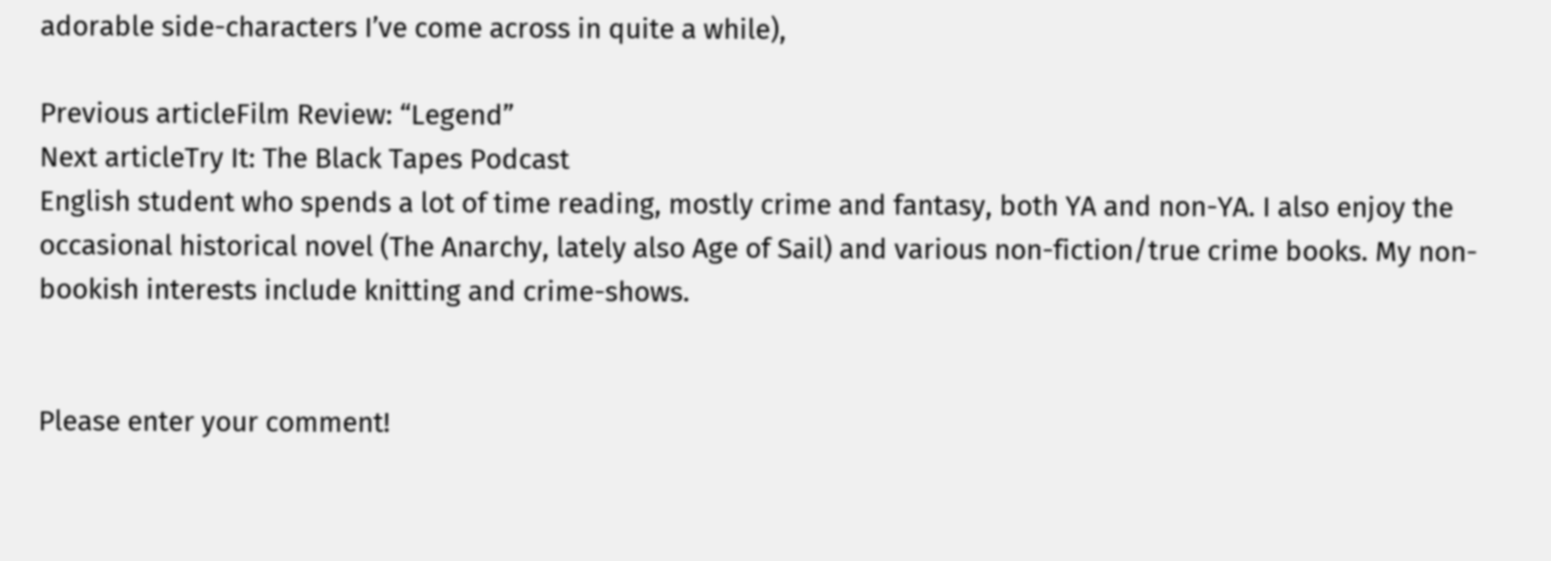adorable side-characters I’ve come across in quite a while),

Previous articleFilm Review: “Legend”
Next articleTry It: The Black Tapes Podcast
English student who spends a lot of time reading, mostly crime and fantasy, both YA and non-YA. I also enjoy the occasional historical novel (The Anarchy, lately also Age of Sail) and various non-fiction/true crime books. My non-bookish interests include knitting and crime-shows.


Please enter your comment!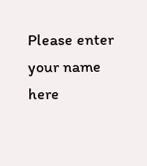Please enter your name here